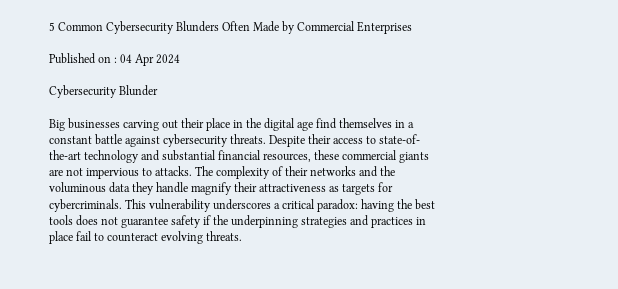5 Common Cybersecurity Blunders Often Made by Commercial Enterprises

Published on : 04 Apr 2024

Cybersecurity Blunder

Big businesses carving out their place in the digital age find themselves in a constant battle against cybersecurity threats. Despite their access to state-of-the-art technology and substantial financial resources, these commercial giants are not impervious to attacks. The complexity of their networks and the voluminous data they handle magnify their attractiveness as targets for cybercriminals. This vulnerability underscores a critical paradox: having the best tools does not guarantee safety if the underpinning strategies and practices in place fail to counteract evolving threats.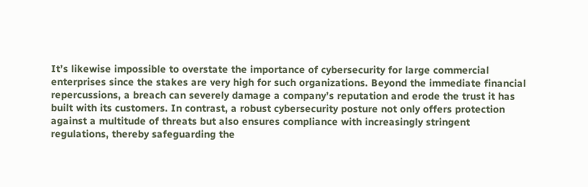It’s likewise impossible to overstate the importance of cybersecurity for large commercial enterprises since the stakes are very high for such organizations. Beyond the immediate financial repercussions, a breach can severely damage a company’s reputation and erode the trust it has built with its customers. In contrast, a robust cybersecurity posture not only offers protection against a multitude of threats but also ensures compliance with increasingly stringent regulations, thereby safeguarding the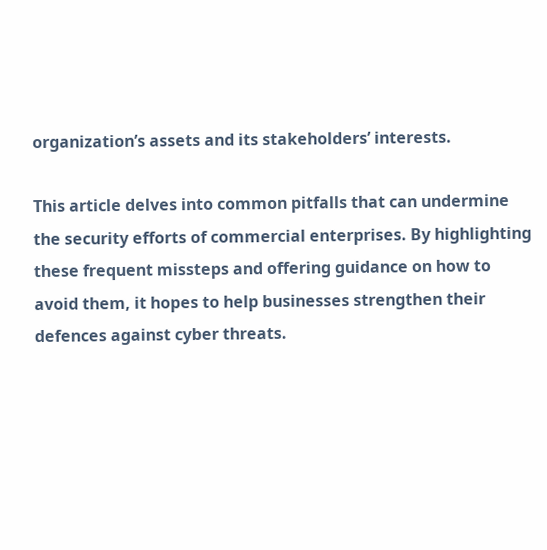organization’s assets and its stakeholders’ interests.

This article delves into common pitfalls that can undermine the security efforts of commercial enterprises. By highlighting these frequent missteps and offering guidance on how to avoid them, it hopes to help businesses strengthen their defences against cyber threats.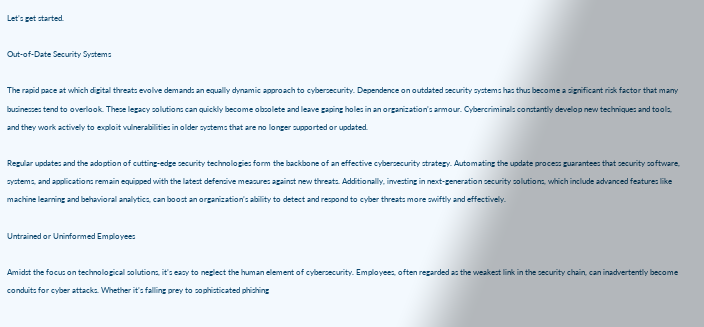Let’s get started.

Out-of-Date Security Systems

The rapid pace at which digital threats evolve demands an equally dynamic approach to cybersecurity. Dependence on outdated security systems has thus become a significant risk factor that many businesses tend to overlook. These legacy solutions can quickly become obsolete and leave gaping holes in an organization’s armour. Cybercriminals constantly develop new techniques and tools, and they work actively to exploit vulnerabilities in older systems that are no longer supported or updated.

Regular updates and the adoption of cutting-edge security technologies form the backbone of an effective cybersecurity strategy. Automating the update process guarantees that security software, systems, and applications remain equipped with the latest defensive measures against new threats. Additionally, investing in next-generation security solutions, which include advanced features like machine learning and behavioral analytics, can boost an organization’s ability to detect and respond to cyber threats more swiftly and effectively.

Untrained or Uninformed Employees

Amidst the focus on technological solutions, it’s easy to neglect the human element of cybersecurity. Employees, often regarded as the weakest link in the security chain, can inadvertently become conduits for cyber attacks. Whether it’s falling prey to sophisticated phishing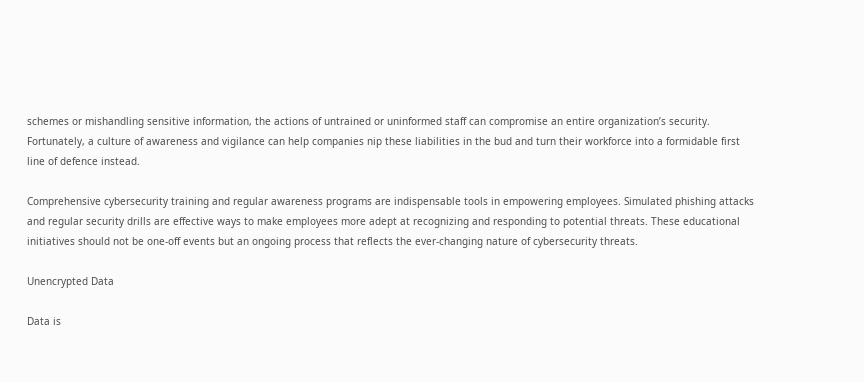schemes or mishandling sensitive information, the actions of untrained or uninformed staff can compromise an entire organization’s security. Fortunately, a culture of awareness and vigilance can help companies nip these liabilities in the bud and turn their workforce into a formidable first line of defence instead.

Comprehensive cybersecurity training and regular awareness programs are indispensable tools in empowering employees. Simulated phishing attacks and regular security drills are effective ways to make employees more adept at recognizing and responding to potential threats. These educational initiatives should not be one-off events but an ongoing process that reflects the ever-changing nature of cybersecurity threats.

Unencrypted Data

Data is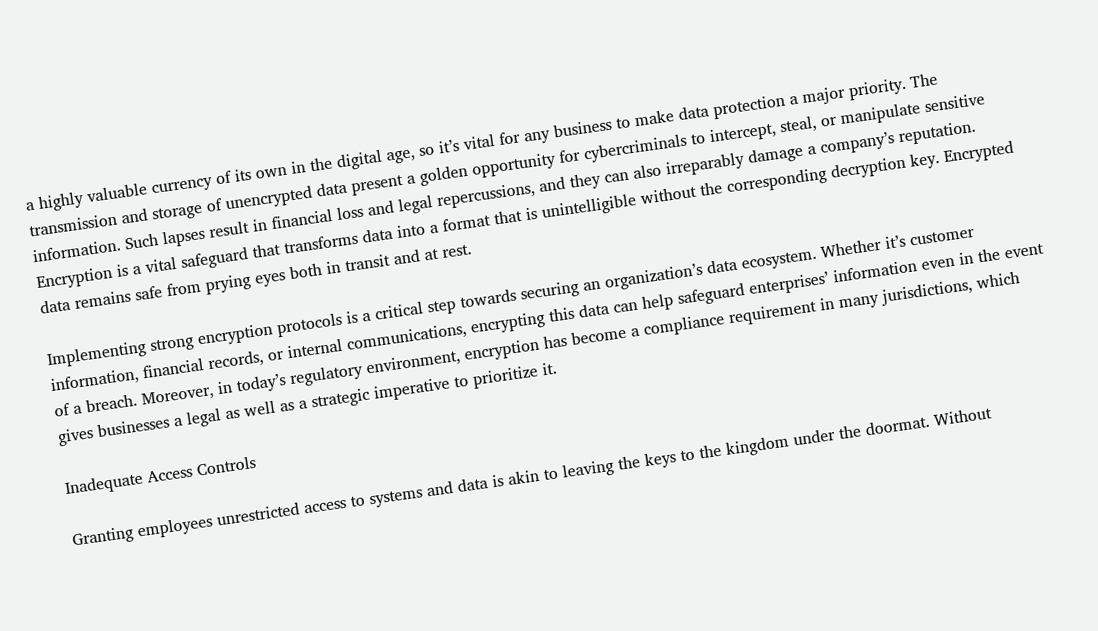a highly valuable currency of its own in the digital age, so it’s vital for any business to make data protection a major priority. The transmission and storage of unencrypted data present a golden opportunity for cybercriminals to intercept, steal, or manipulate sensitive information. Such lapses result in financial loss and legal repercussions, and they can also irreparably damage a company’s reputation. Encryption is a vital safeguard that transforms data into a format that is unintelligible without the corresponding decryption key. Encrypted data remains safe from prying eyes both in transit and at rest.

Implementing strong encryption protocols is a critical step towards securing an organization’s data ecosystem. Whether it’s customer information, financial records, or internal communications, encrypting this data can help safeguard enterprises’ information even in the event of a breach. Moreover, in today’s regulatory environment, encryption has become a compliance requirement in many jurisdictions, which gives businesses a legal as well as a strategic imperative to prioritize it.

Inadequate Access Controls

Granting employees unrestricted access to systems and data is akin to leaving the keys to the kingdom under the doormat. Without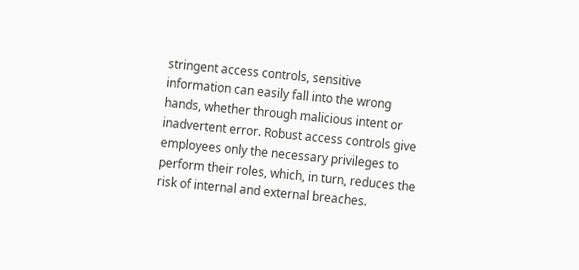stringent access controls, sensitive information can easily fall into the wrong hands, whether through malicious intent or inadvertent error. Robust access controls give employees only the necessary privileges to perform their roles, which, in turn, reduces the risk of internal and external breaches.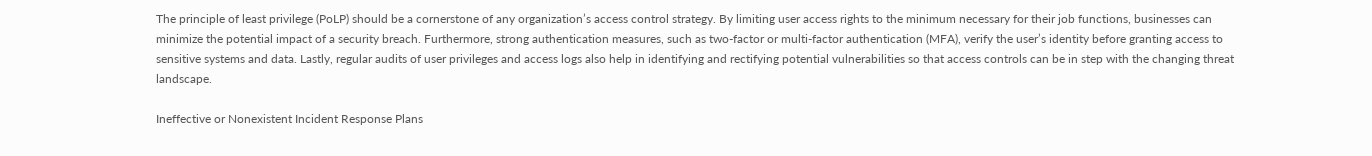The principle of least privilege (PoLP) should be a cornerstone of any organization’s access control strategy. By limiting user access rights to the minimum necessary for their job functions, businesses can minimize the potential impact of a security breach. Furthermore, strong authentication measures, such as two-factor or multi-factor authentication (MFA), verify the user’s identity before granting access to sensitive systems and data. Lastly, regular audits of user privileges and access logs also help in identifying and rectifying potential vulnerabilities so that access controls can be in step with the changing threat landscape.

Ineffective or Nonexistent Incident Response Plans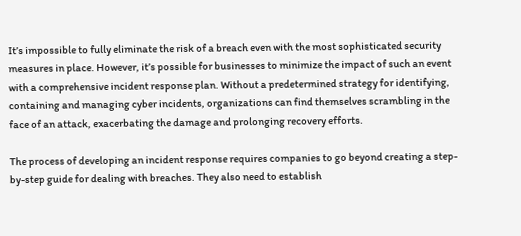It’s impossible to fully eliminate the risk of a breach even with the most sophisticated security measures in place. However, it’s possible for businesses to minimize the impact of such an event with a comprehensive incident response plan. Without a predetermined strategy for identifying, containing and managing cyber incidents, organizations can find themselves scrambling in the face of an attack, exacerbating the damage and prolonging recovery efforts.

The process of developing an incident response requires companies to go beyond creating a step-by-step guide for dealing with breaches. They also need to establish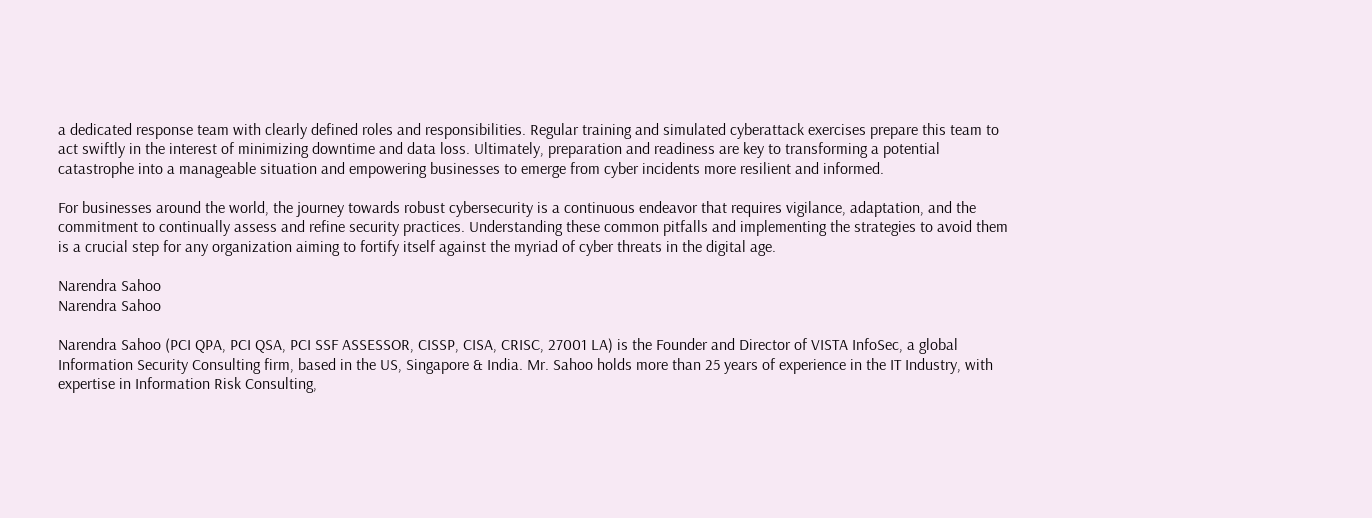a dedicated response team with clearly defined roles and responsibilities. Regular training and simulated cyberattack exercises prepare this team to act swiftly in the interest of minimizing downtime and data loss. Ultimately, preparation and readiness are key to transforming a potential catastrophe into a manageable situation and empowering businesses to emerge from cyber incidents more resilient and informed.

For businesses around the world, the journey towards robust cybersecurity is a continuous endeavor that requires vigilance, adaptation, and the commitment to continually assess and refine security practices. Understanding these common pitfalls and implementing the strategies to avoid them is a crucial step for any organization aiming to fortify itself against the myriad of cyber threats in the digital age.

Narendra Sahoo
Narendra Sahoo

Narendra Sahoo (PCI QPA, PCI QSA, PCI SSF ASSESSOR, CISSP, CISA, CRISC, 27001 LA) is the Founder and Director of VISTA InfoSec, a global Information Security Consulting firm, based in the US, Singapore & India. Mr. Sahoo holds more than 25 years of experience in the IT Industry, with expertise in Information Risk Consulting,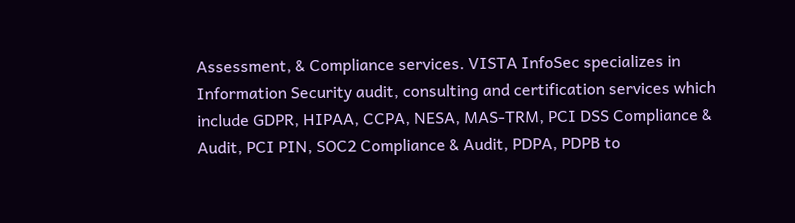Assessment, & Compliance services. VISTA InfoSec specializes in Information Security audit, consulting and certification services which include GDPR, HIPAA, CCPA, NESA, MAS-TRM, PCI DSS Compliance & Audit, PCI PIN, SOC2 Compliance & Audit, PDPA, PDPB to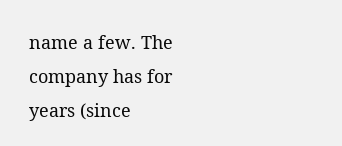name a few. The company has for years (since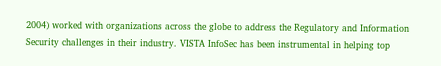2004) worked with organizations across the globe to address the Regulatory and Information Security challenges in their industry. VISTA InfoSec has been instrumental in helping top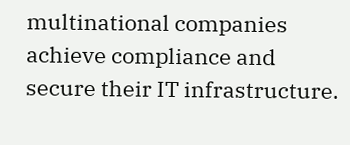multinational companies achieve compliance and secure their IT infrastructure.